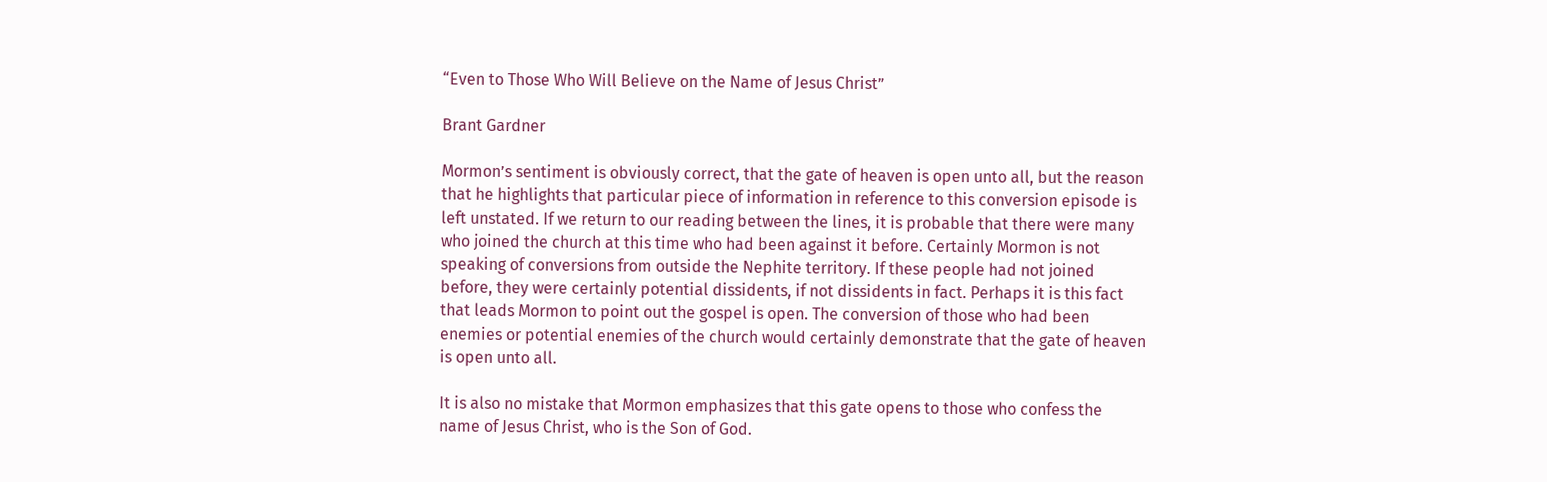“Even to Those Who Will Believe on the Name of Jesus Christ”

Brant Gardner

Mormon’s sentiment is obviously correct, that the gate of heaven is open unto all, but the reason that he highlights that particular piece of information in reference to this conversion episode is left unstated. If we return to our reading between the lines, it is probable that there were many who joined the church at this time who had been against it before. Certainly Mormon is not speaking of conversions from outside the Nephite territory. If these people had not joined before, they were certainly potential dissidents, if not dissidents in fact. Perhaps it is this fact that leads Mormon to point out the gospel is open. The conversion of those who had been enemies or potential enemies of the church would certainly demonstrate that the gate of heaven is open unto all.

It is also no mistake that Mormon emphasizes that this gate opens to those who confess the name of Jesus Christ, who is the Son of God.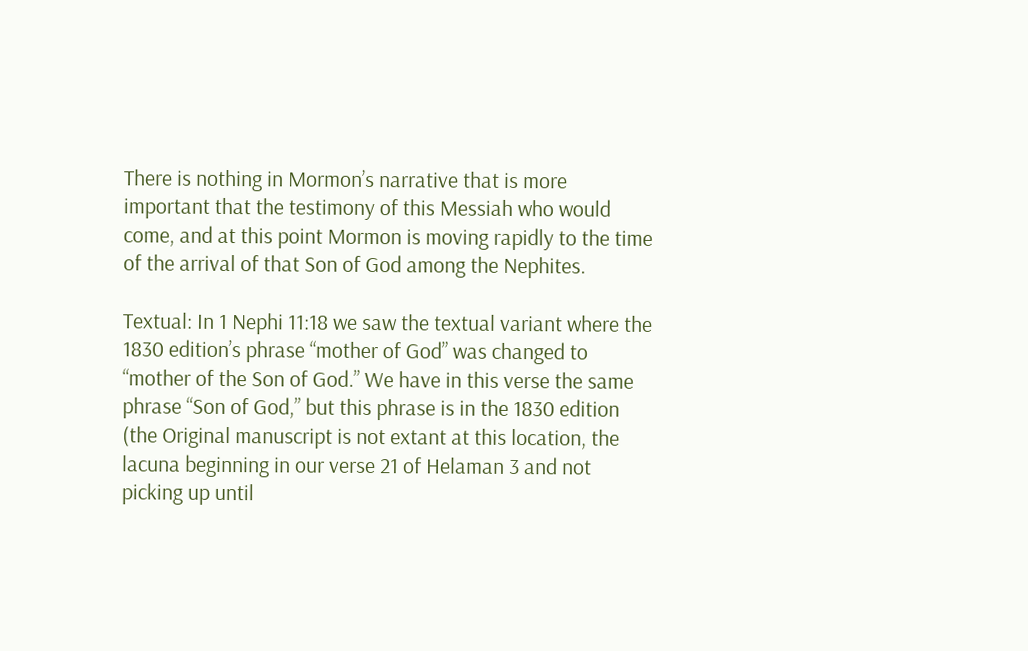There is nothing in Mormon’s narrative that is more important that the testimony of this Messiah who would come, and at this point Mormon is moving rapidly to the time of the arrival of that Son of God among the Nephites.

Textual: In 1 Nephi 11:18 we saw the textual variant where the 1830 edition’s phrase “mother of God” was changed to “mother of the Son of God.” We have in this verse the same phrase “Son of God,” but this phrase is in the 1830 edition (the Original manuscript is not extant at this location, the lacuna beginning in our verse 21 of Helaman 3 and not picking up until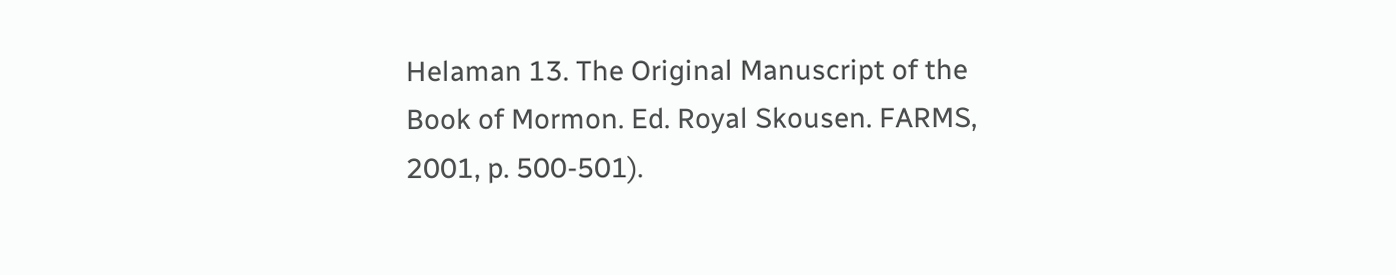Helaman 13. The Original Manuscript of the Book of Mormon. Ed. Royal Skousen. FARMS, 2001, p. 500-501).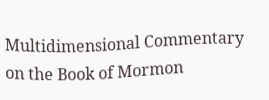Multidimensional Commentary on the Book of Mormon